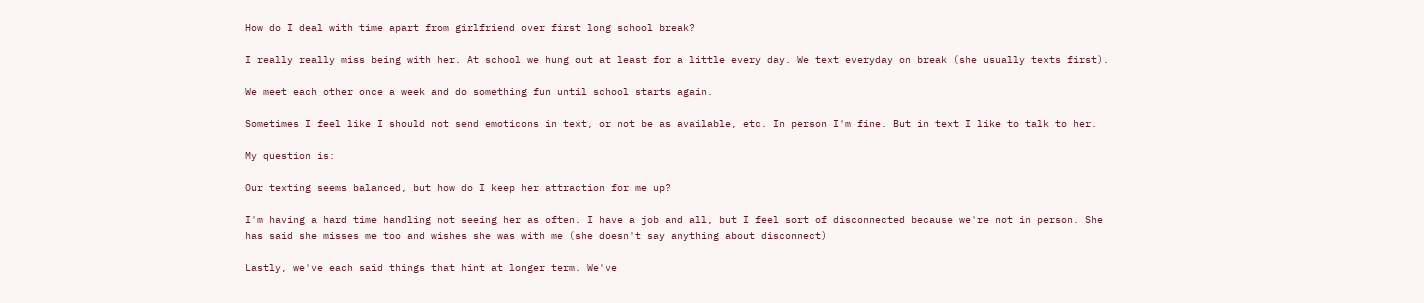How do I deal with time apart from girlfriend over first long school break?

I really really miss being with her. At school we hung out at least for a little every day. We text everyday on break (she usually texts first).

We meet each other once a week and do something fun until school starts again.

Sometimes I feel like I should not send emoticons in text, or not be as available, etc. In person I'm fine. But in text I like to talk to her.

My question is:

Our texting seems balanced, but how do I keep her attraction for me up?

I'm having a hard time handling not seeing her as often. I have a job and all, but I feel sort of disconnected because we're not in person. She has said she misses me too and wishes she was with me (she doesn't say anything about disconnect)

Lastly, we've each said things that hint at longer term. We've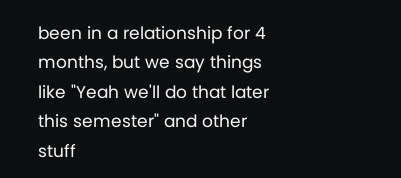been in a relationship for 4 months, but we say things like "Yeah we'll do that later this semester" and other stuff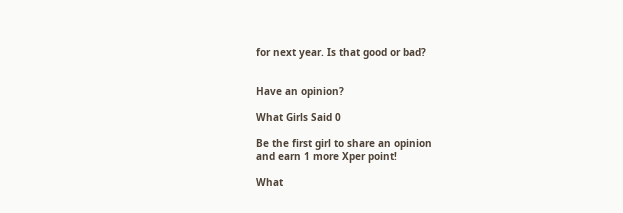for next year. Is that good or bad?


Have an opinion?

What Girls Said 0

Be the first girl to share an opinion
and earn 1 more Xper point!

What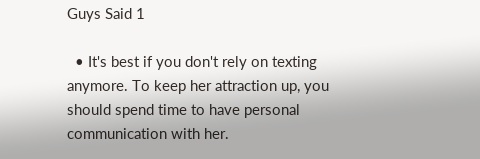Guys Said 1

  • It's best if you don't rely on texting anymore. To keep her attraction up, you should spend time to have personal communication with her.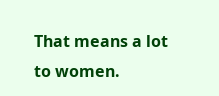That means a lot to women.